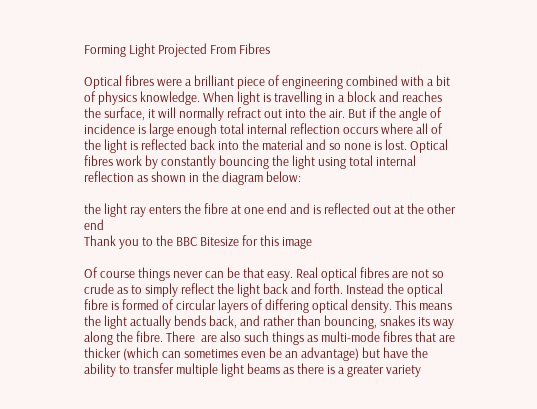Forming Light Projected From Fibres

Optical fibres were a brilliant piece of engineering combined with a bit of physics knowledge. When light is travelling in a block and reaches the surface, it will normally refract out into the air. But if the angle of incidence is large enough total internal reflection occurs where all of the light is reflected back into the material and so none is lost. Optical fibres work by constantly bouncing the light using total internal reflection as shown in the diagram below:

the light ray enters the fibre at one end and is reflected out at the other end
Thank you to the BBC Bitesize for this image

Of course things never can be that easy. Real optical fibres are not so crude as to simply reflect the light back and forth. Instead the optical fibre is formed of circular layers of differing optical density. This means the light actually bends back, and rather than bouncing, snakes its way along the fibre. There  are also such things as multi-mode fibres that are thicker (which can sometimes even be an advantage) but have the ability to transfer multiple light beams as there is a greater variety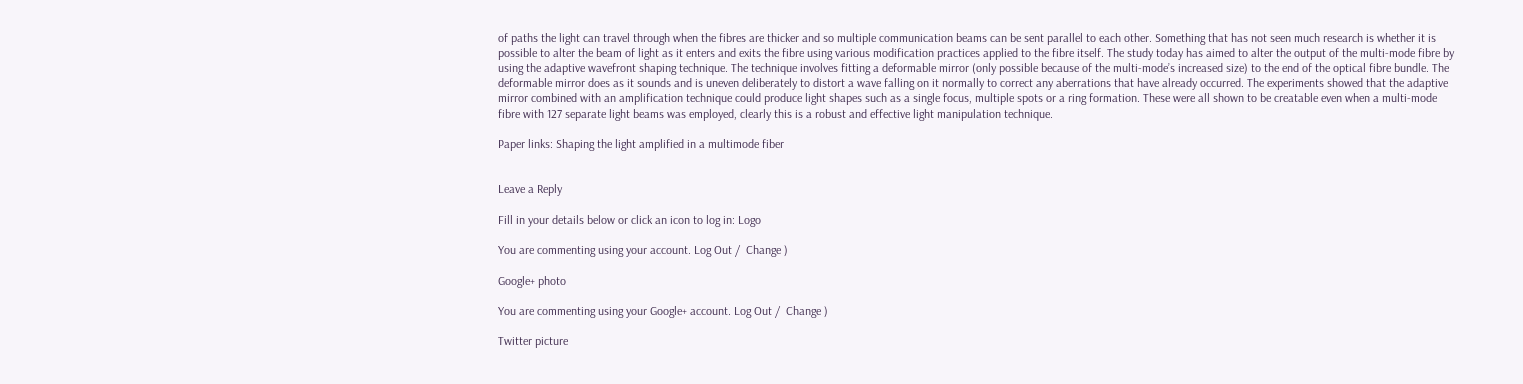of paths the light can travel through when the fibres are thicker and so multiple communication beams can be sent parallel to each other. Something that has not seen much research is whether it is possible to alter the beam of light as it enters and exits the fibre using various modification practices applied to the fibre itself. The study today has aimed to alter the output of the multi-mode fibre by using the adaptive wavefront shaping technique. The technique involves fitting a deformable mirror (only possible because of the multi-mode’s increased size) to the end of the optical fibre bundle. The deformable mirror does as it sounds and is uneven deliberately to distort a wave falling on it normally to correct any aberrations that have already occurred. The experiments showed that the adaptive mirror combined with an amplification technique could produce light shapes such as a single focus, multiple spots or a ring formation. These were all shown to be creatable even when a multi-mode fibre with 127 separate light beams was employed, clearly this is a robust and effective light manipulation technique.

Paper links: Shaping the light amplified in a multimode fiber


Leave a Reply

Fill in your details below or click an icon to log in: Logo

You are commenting using your account. Log Out /  Change )

Google+ photo

You are commenting using your Google+ account. Log Out /  Change )

Twitter picture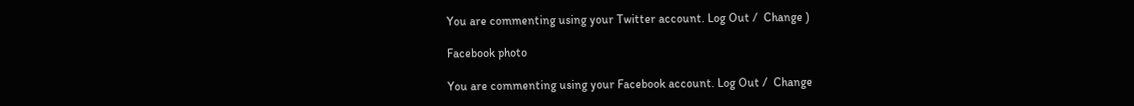You are commenting using your Twitter account. Log Out /  Change )

Facebook photo

You are commenting using your Facebook account. Log Out /  Change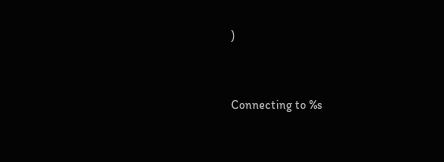)


Connecting to %s